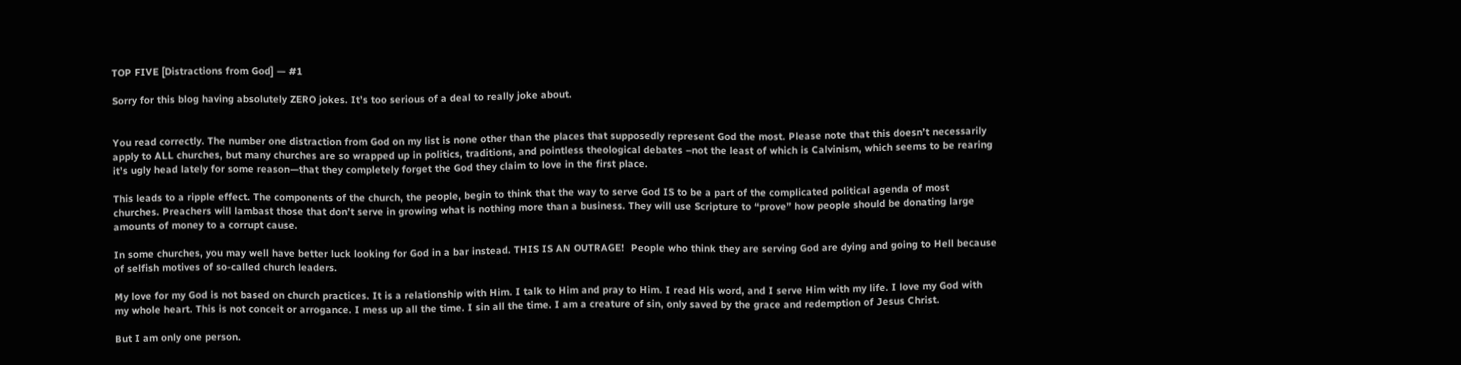TOP FIVE [Distractions from God] — #1

Sorry for this blog having absolutely ZERO jokes. It’s too serious of a deal to really joke about.


You read correctly. The number one distraction from God on my list is none other than the places that supposedly represent God the most. Please note that this doesn’t necessarily apply to ALL churches, but many churches are so wrapped up in politics, traditions, and pointless theological debates –not the least of which is Calvinism, which seems to be rearing it’s ugly head lately for some reason—that they completely forget the God they claim to love in the first place.

This leads to a ripple effect. The components of the church, the people, begin to think that the way to serve God IS to be a part of the complicated political agenda of most churches. Preachers will lambast those that don’t serve in growing what is nothing more than a business. They will use Scripture to “prove” how people should be donating large amounts of money to a corrupt cause.

In some churches, you may well have better luck looking for God in a bar instead. THIS IS AN OUTRAGE!  People who think they are serving God are dying and going to Hell because of selfish motives of so-called church leaders.

My love for my God is not based on church practices. It is a relationship with Him. I talk to Him and pray to Him. I read His word, and I serve Him with my life. I love my God with my whole heart. This is not conceit or arrogance. I mess up all the time. I sin all the time. I am a creature of sin, only saved by the grace and redemption of Jesus Christ.

But I am only one person.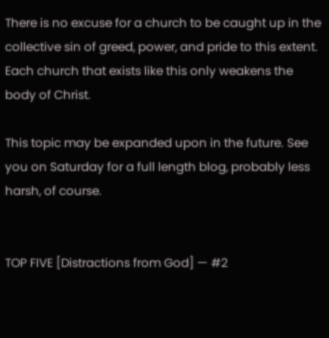There is no excuse for a church to be caught up in the collective sin of greed, power, and pride to this extent. Each church that exists like this only weakens the body of Christ.

This topic may be expanded upon in the future. See you on Saturday for a full length blog, probably less harsh, of course.


TOP FIVE [Distractions from God] — #2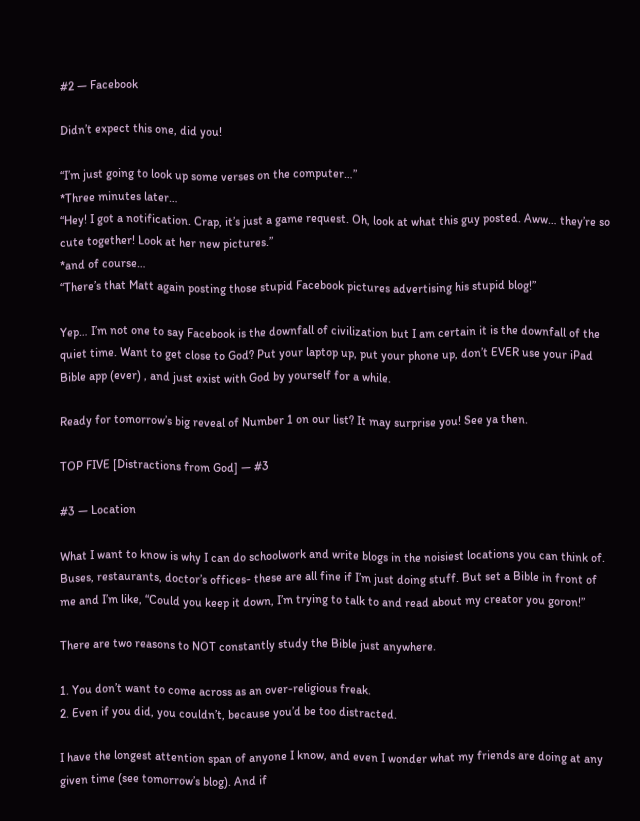#2 — Facebook

Didn’t expect this one, did you!

“I’m just going to look up some verses on the computer…”
*Three minutes later…
“Hey! I got a notification. Crap, it’s just a game request. Oh, look at what this guy posted. Aww… they’re so cute together! Look at her new pictures.”
*and of course…
“There’s that Matt again posting those stupid Facebook pictures advertising his stupid blog!”

Yep… I’m not one to say Facebook is the downfall of civilization but I am certain it is the downfall of the quiet time. Want to get close to God? Put your laptop up, put your phone up, don’t EVER use your iPad Bible app (ever) , and just exist with God by yourself for a while.

Ready for tomorrow’s big reveal of Number 1 on our list? It may surprise you! See ya then.

TOP FIVE [Distractions from God] — #3

#3 — Location

What I want to know is why I can do schoolwork and write blogs in the noisiest locations you can think of. Buses, restaurants, doctor’s offices- these are all fine if I’m just doing stuff. But set a Bible in front of me and I’m like, “Could you keep it down, I’m trying to talk to and read about my creator you goron!”

There are two reasons to NOT constantly study the Bible just anywhere.

1. You don’t want to come across as an over-religious freak.
2. Even if you did, you couldn’t, because you’d be too distracted.

I have the longest attention span of anyone I know, and even I wonder what my friends are doing at any given time (see tomorrow’s blog). And if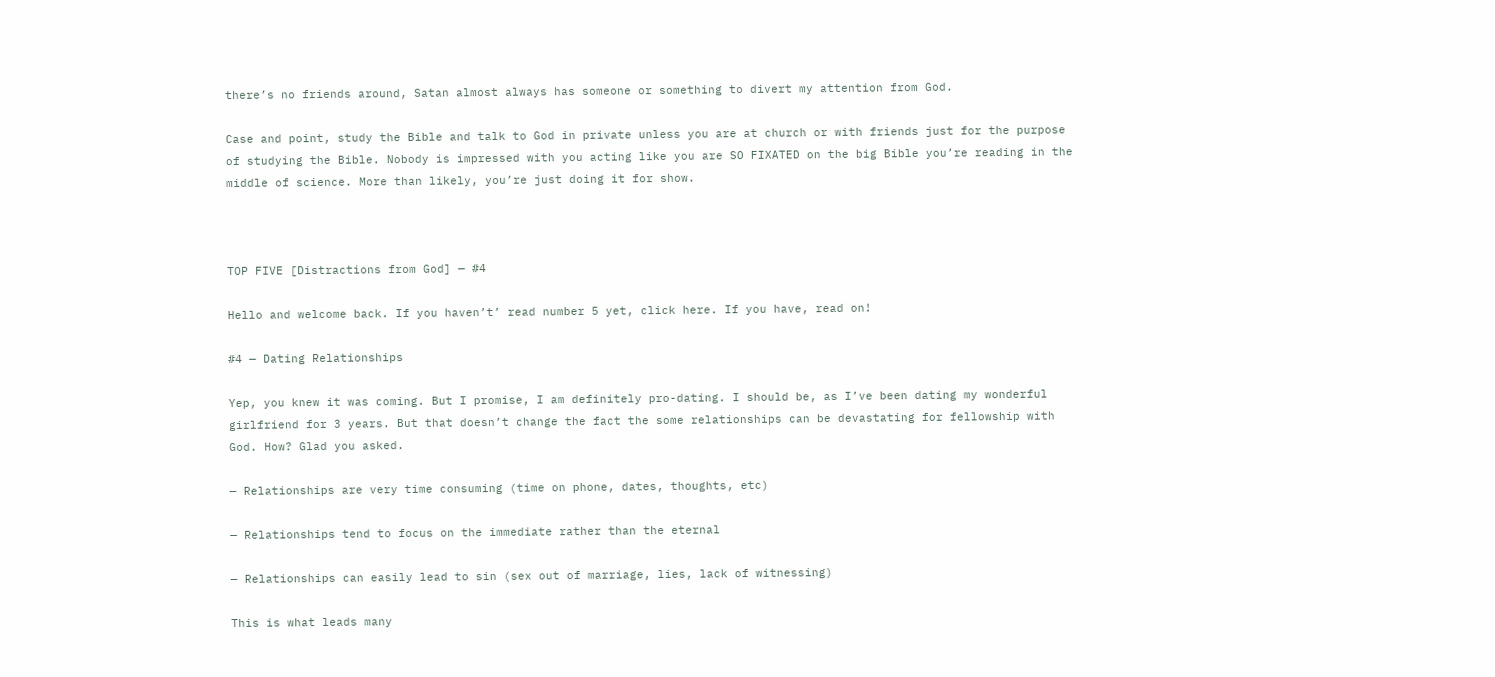there’s no friends around, Satan almost always has someone or something to divert my attention from God.

Case and point, study the Bible and talk to God in private unless you are at church or with friends just for the purpose of studying the Bible. Nobody is impressed with you acting like you are SO FIXATED on the big Bible you’re reading in the middle of science. More than likely, you’re just doing it for show.



TOP FIVE [Distractions from God] — #4

Hello and welcome back. If you haven’t’ read number 5 yet, click here. If you have, read on!

#4 — Dating Relationships

Yep, you knew it was coming. But I promise, I am definitely pro-dating. I should be, as I’ve been dating my wonderful girlfriend for 3 years. But that doesn’t change the fact the some relationships can be devastating for fellowship with God. How? Glad you asked.

— Relationships are very time consuming (time on phone, dates, thoughts, etc)

— Relationships tend to focus on the immediate rather than the eternal

— Relationships can easily lead to sin (sex out of marriage, lies, lack of witnessing)

This is what leads many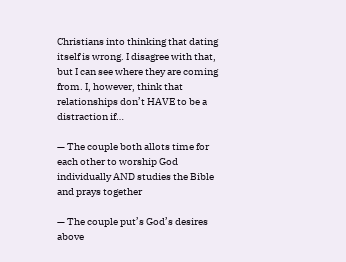Christians into thinking that dating itself is wrong. I disagree with that, but I can see where they are coming from. I, however, think that relationships don’t HAVE to be a distraction if…

— The couple both allots time for each other to worship God individually AND studies the Bible and prays together

— The couple put’s God’s desires above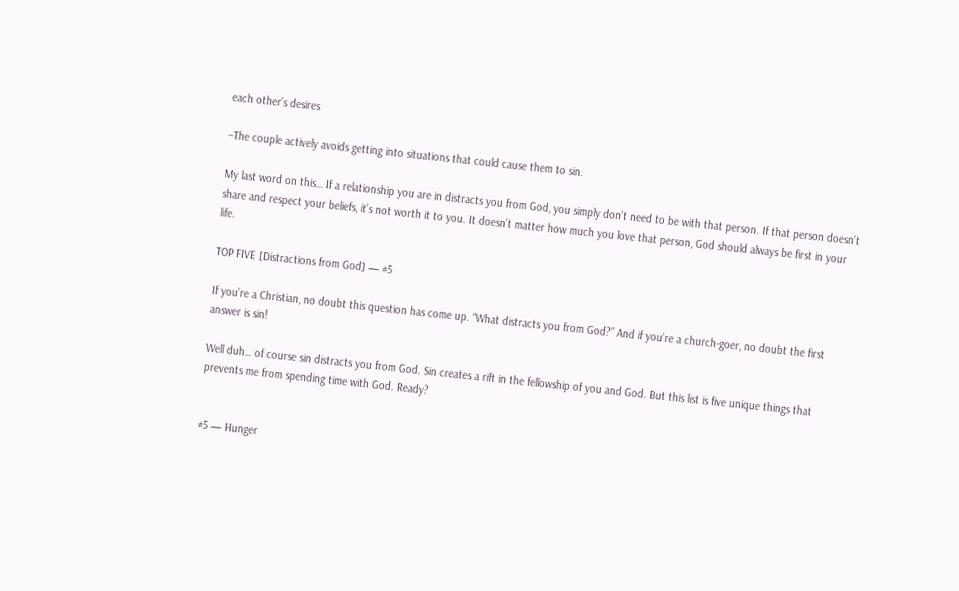each other’s desires

–The couple actively avoids getting into situations that could cause them to sin.

My last word on this… If a relationship you are in distracts you from God, you simply don’t need to be with that person. If that person doesn’t share and respect your beliefs, it’s not worth it to you. It doesn’t matter how much you love that person, God should always be first in your life.

TOP FIVE [Distractions from God] — #5

If you’re a Christian, no doubt this question has come up. “What distracts you from God?” And if you’re a church-goer, no doubt the first answer is sin!

Well duh… of course sin distracts you from God. Sin creates a rift in the fellowship of you and God. But this list is five unique things that prevents me from spending time with God. Ready?


#5 — Hunger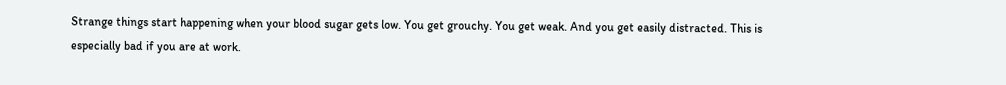Strange things start happening when your blood sugar gets low. You get grouchy. You get weak. And you get easily distracted. This is especially bad if you are at work.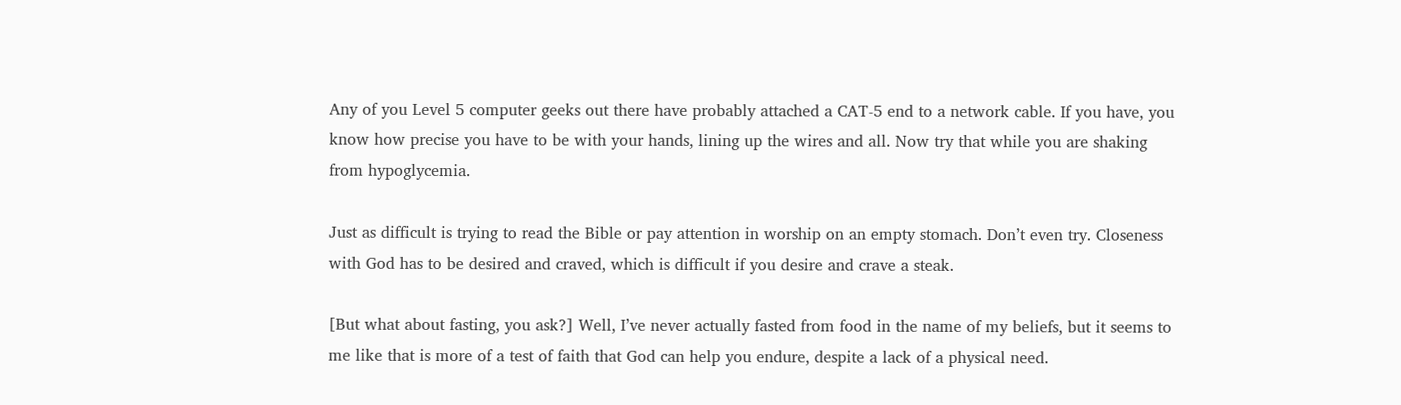Any of you Level 5 computer geeks out there have probably attached a CAT-5 end to a network cable. If you have, you know how precise you have to be with your hands, lining up the wires and all. Now try that while you are shaking from hypoglycemia.

Just as difficult is trying to read the Bible or pay attention in worship on an empty stomach. Don’t even try. Closeness with God has to be desired and craved, which is difficult if you desire and crave a steak.

[But what about fasting, you ask?] Well, I’ve never actually fasted from food in the name of my beliefs, but it seems to me like that is more of a test of faith that God can help you endure, despite a lack of a physical need.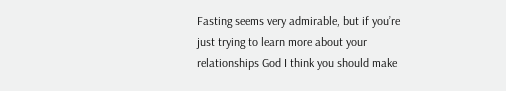Fasting seems very admirable, but if you’re just trying to learn more about your relationships God I think you should make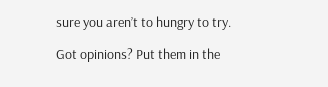sure you aren’t to hungry to try.

Got opinions? Put them in the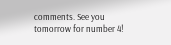comments. See you tomorrow for number 4!